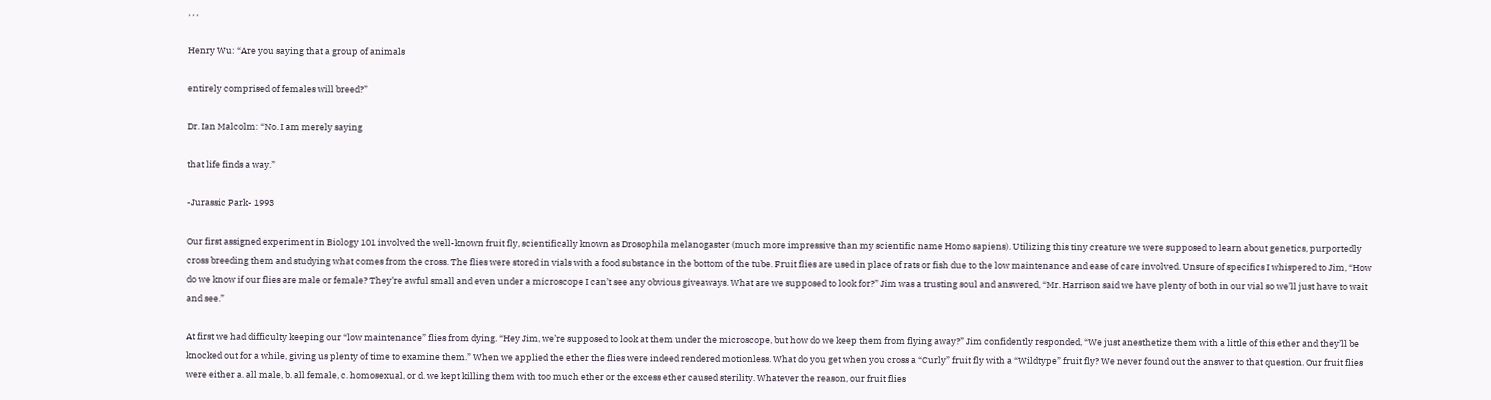, , ,

Henry Wu: “Are you saying that a group of animals

entirely comprised of females will breed?”

Dr. Ian Malcolm: “No. I am merely saying

that life finds a way.”

-Jurassic Park- 1993

Our first assigned experiment in Biology 101 involved the well-known fruit fly, scientifically known as Drosophila melanogaster (much more impressive than my scientific name Homo sapiens). Utilizing this tiny creature we were supposed to learn about genetics, purportedly cross breeding them and studying what comes from the cross. The flies were stored in vials with a food substance in the bottom of the tube. Fruit flies are used in place of rats or fish due to the low maintenance and ease of care involved. Unsure of specifics I whispered to Jim, “How do we know if our flies are male or female? They’re awful small and even under a microscope I can’t see any obvious giveaways. What are we supposed to look for?” Jim was a trusting soul and answered, “Mr. Harrison said we have plenty of both in our vial so we’ll just have to wait and see.”

At first we had difficulty keeping our “low maintenance” flies from dying. “Hey Jim, we’re supposed to look at them under the microscope, but how do we keep them from flying away?” Jim confidently responded, “We just anesthetize them with a little of this ether and they’ll be knocked out for a while, giving us plenty of time to examine them.” When we applied the ether the flies were indeed rendered motionless. What do you get when you cross a “Curly” fruit fly with a “Wildtype” fruit fly? We never found out the answer to that question. Our fruit flies were either a. all male, b. all female, c. homosexual, or d. we kept killing them with too much ether or the excess ether caused sterility. Whatever the reason, our fruit flies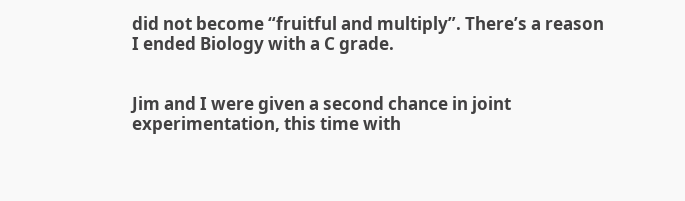did not become “fruitful and multiply”. There’s a reason I ended Biology with a C grade.


Jim and I were given a second chance in joint experimentation, this time with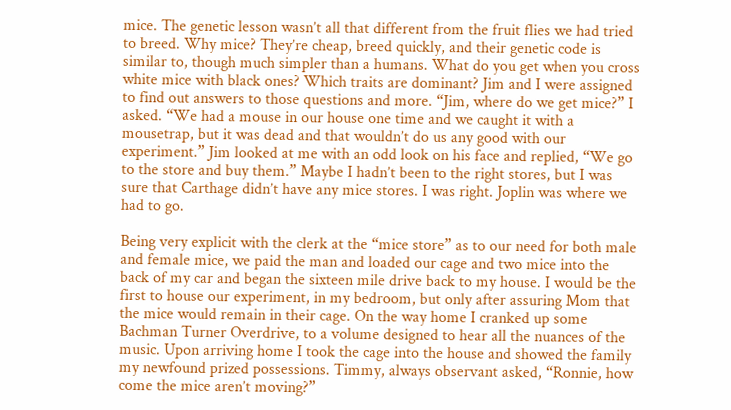mice. The genetic lesson wasn’t all that different from the fruit flies we had tried to breed. Why mice? They’re cheap, breed quickly, and their genetic code is similar to, though much simpler than a humans. What do you get when you cross white mice with black ones? Which traits are dominant? Jim and I were assigned to find out answers to those questions and more. “Jim, where do we get mice?” I asked. “We had a mouse in our house one time and we caught it with a mousetrap, but it was dead and that wouldn’t do us any good with our experiment.” Jim looked at me with an odd look on his face and replied, “We go to the store and buy them.” Maybe I hadn’t been to the right stores, but I was sure that Carthage didn’t have any mice stores. I was right. Joplin was where we had to go.

Being very explicit with the clerk at the “mice store” as to our need for both male and female mice, we paid the man and loaded our cage and two mice into the back of my car and began the sixteen mile drive back to my house. I would be the first to house our experiment, in my bedroom, but only after assuring Mom that the mice would remain in their cage. On the way home I cranked up some Bachman Turner Overdrive, to a volume designed to hear all the nuances of the music. Upon arriving home I took the cage into the house and showed the family my newfound prized possessions. Timmy, always observant asked, “Ronnie, how come the mice aren’t moving?”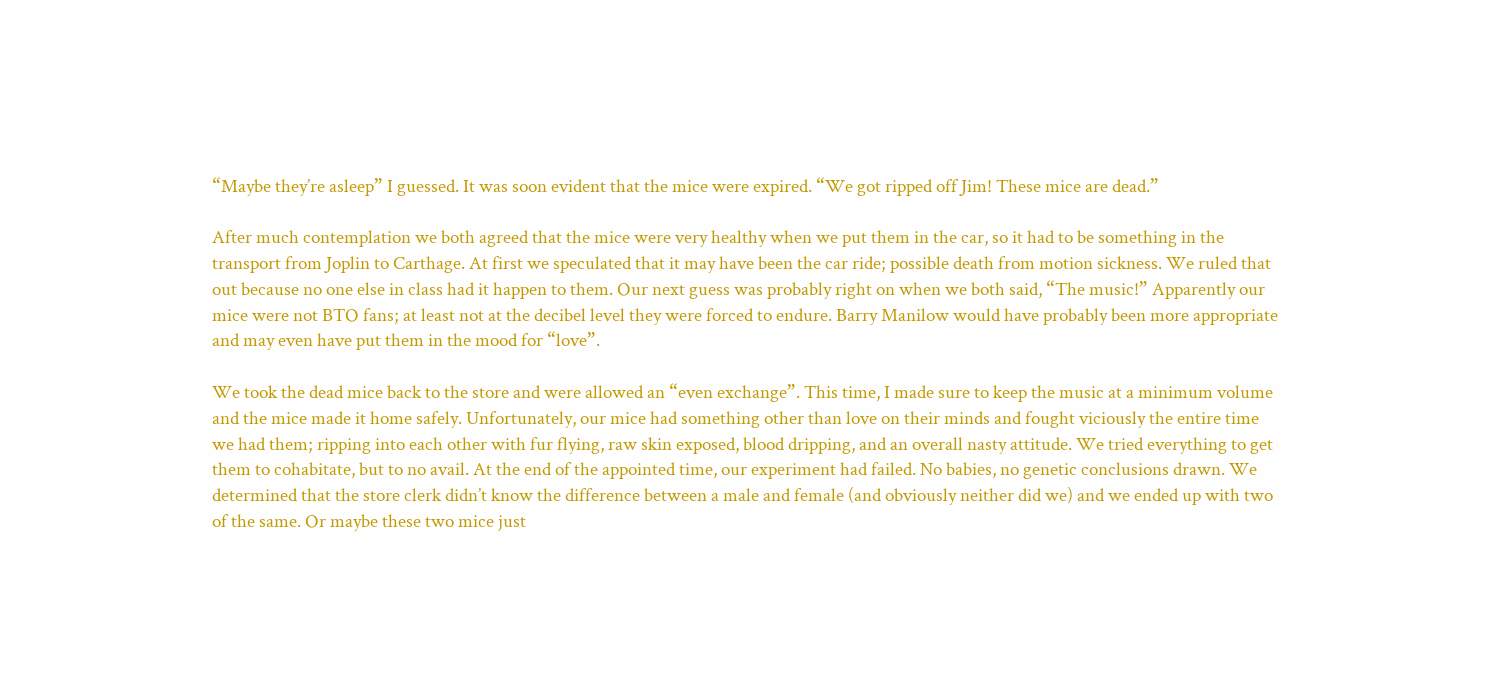“Maybe they’re asleep” I guessed. It was soon evident that the mice were expired. “We got ripped off Jim! These mice are dead.”

After much contemplation we both agreed that the mice were very healthy when we put them in the car, so it had to be something in the transport from Joplin to Carthage. At first we speculated that it may have been the car ride; possible death from motion sickness. We ruled that out because no one else in class had it happen to them. Our next guess was probably right on when we both said, “The music!” Apparently our mice were not BTO fans; at least not at the decibel level they were forced to endure. Barry Manilow would have probably been more appropriate and may even have put them in the mood for “love”.

We took the dead mice back to the store and were allowed an “even exchange”. This time, I made sure to keep the music at a minimum volume and the mice made it home safely. Unfortunately, our mice had something other than love on their minds and fought viciously the entire time we had them; ripping into each other with fur flying, raw skin exposed, blood dripping, and an overall nasty attitude. We tried everything to get them to cohabitate, but to no avail. At the end of the appointed time, our experiment had failed. No babies, no genetic conclusions drawn. We determined that the store clerk didn’t know the difference between a male and female (and obviously neither did we) and we ended up with two of the same. Or maybe these two mice just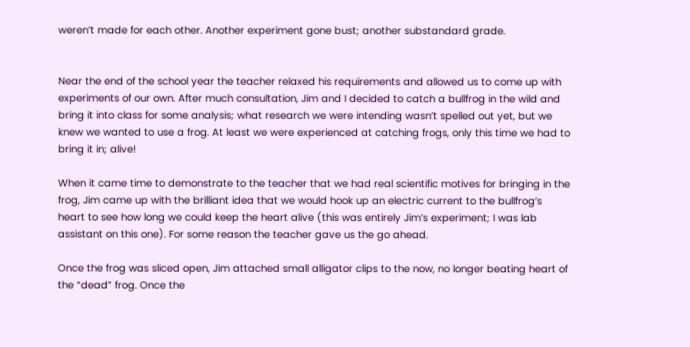weren’t made for each other. Another experiment gone bust; another substandard grade.


Near the end of the school year the teacher relaxed his requirements and allowed us to come up with experiments of our own. After much consultation, Jim and I decided to catch a bullfrog in the wild and bring it into class for some analysis; what research we were intending wasn’t spelled out yet, but we knew we wanted to use a frog. At least we were experienced at catching frogs, only this time we had to bring it in; alive!

When it came time to demonstrate to the teacher that we had real scientific motives for bringing in the frog, Jim came up with the brilliant idea that we would hook up an electric current to the bullfrog’s heart to see how long we could keep the heart alive (this was entirely Jim’s experiment; I was lab assistant on this one). For some reason the teacher gave us the go ahead.

Once the frog was sliced open, Jim attached small alligator clips to the now, no longer beating heart of the “dead” frog. Once the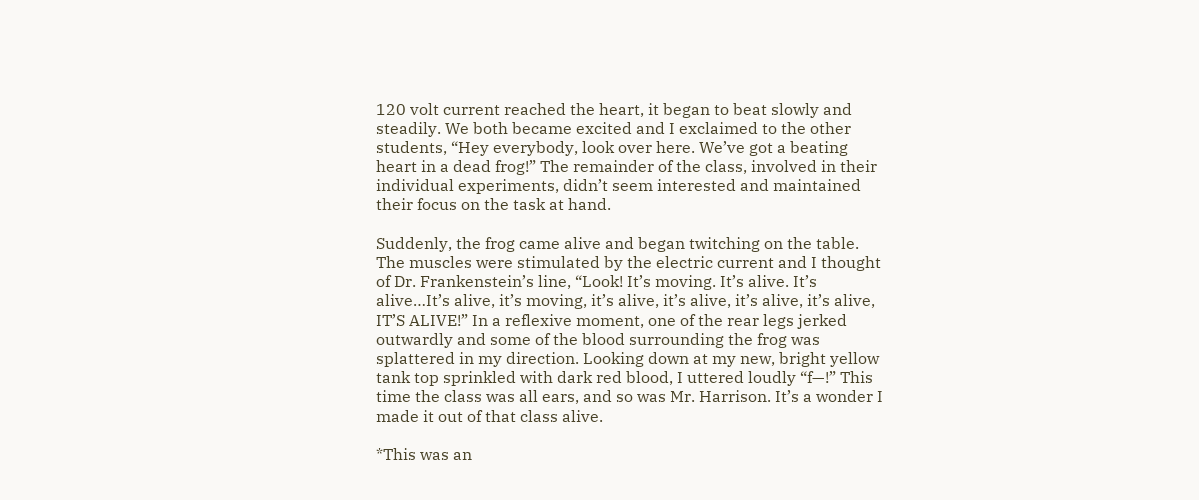120 volt current reached the heart, it began to beat slowly and steadily. We both became excited and I exclaimed to the other students, “Hey everybody, look over here. We’ve got a beating heart in a dead frog!” The remainder of the class, involved in their individual experiments, didn’t seem interested and maintained their focus on the task at hand.

Suddenly, the frog came alive and began twitching on the table. The muscles were stimulated by the electric current and I thought of Dr. Frankenstein’s line, “Look! It’s moving. It’s alive. It’s alive…It’s alive, it’s moving, it’s alive, it’s alive, it’s alive, it’s alive, IT’S ALIVE!” In a reflexive moment, one of the rear legs jerked outwardly and some of the blood surrounding the frog was splattered in my direction. Looking down at my new, bright yellow tank top sprinkled with dark red blood, I uttered loudly “f—!” This time the class was all ears, and so was Mr. Harrison. It’s a wonder I made it out of that class alive.

*This was an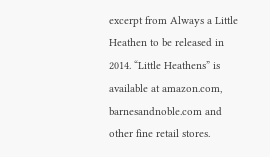excerpt from Always a Little Heathen to be released in 2014. “Little Heathens” is available at amazon.com, barnesandnoble.com and other fine retail stores.